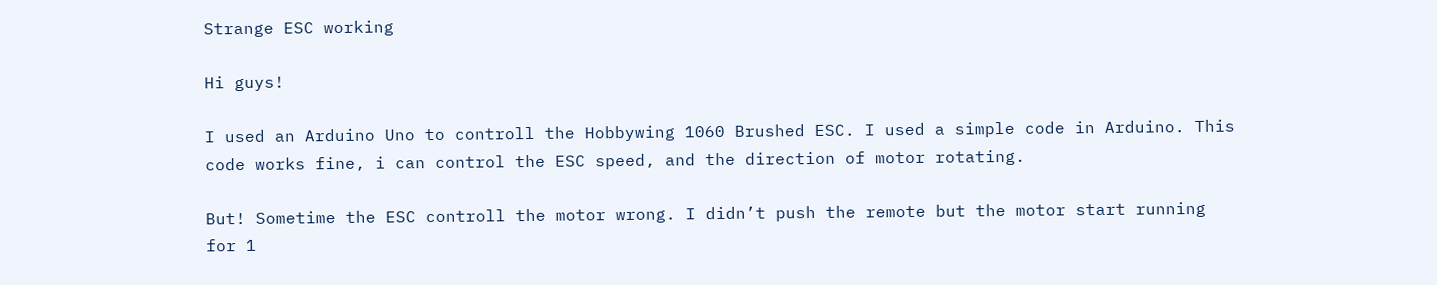Strange ESC working

Hi guys!

I used an Arduino Uno to controll the Hobbywing 1060 Brushed ESC. I used a simple code in Arduino. This code works fine, i can control the ESC speed, and the direction of motor rotating.

But! Sometime the ESC controll the motor wrong. I didn’t push the remote but the motor start running for 1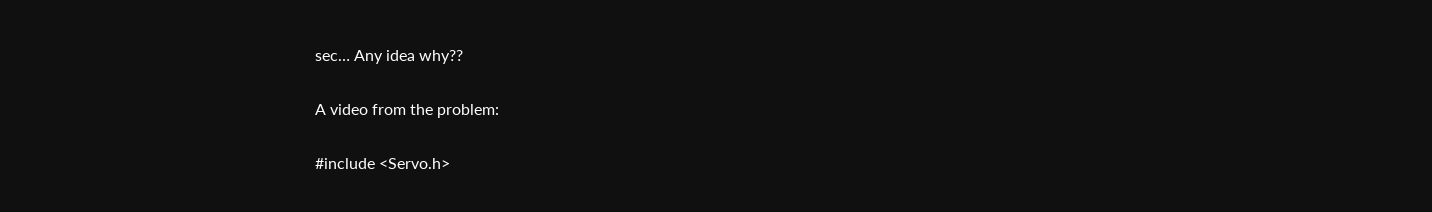sec… Any idea why??

A video from the problem:

#include <Servo.h>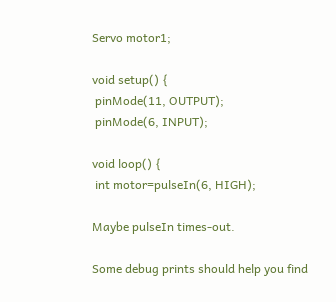Servo motor1;

void setup() {
 pinMode(11, OUTPUT);
 pinMode(6, INPUT);

void loop() {
 int motor=pulseIn(6, HIGH);

Maybe pulseIn times-out.

Some debug prints should help you find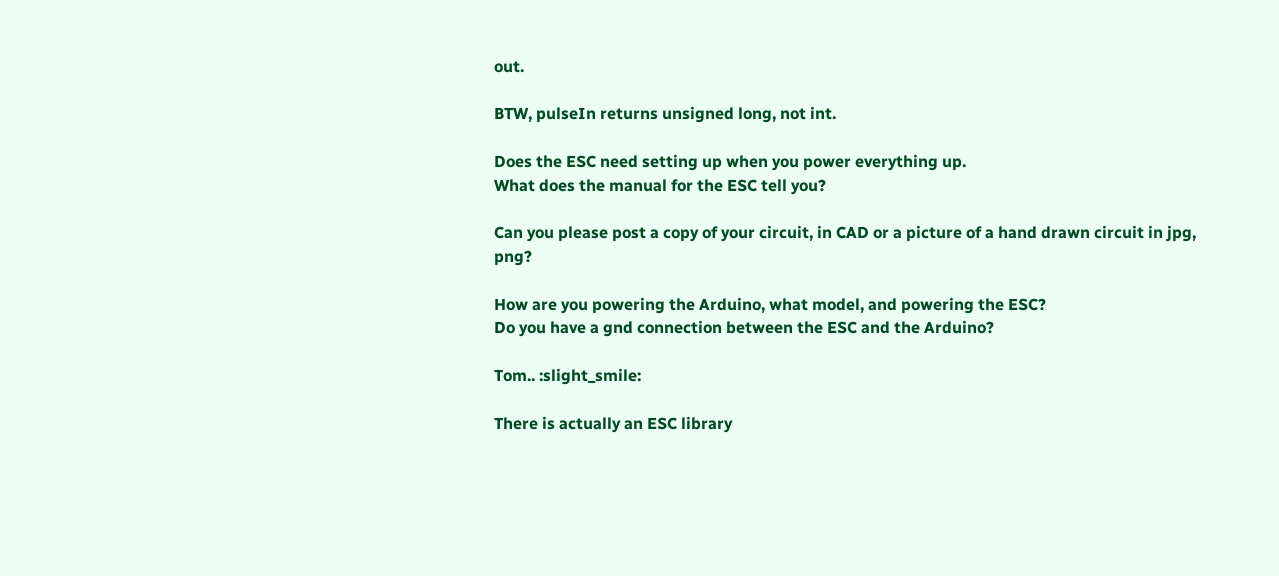out.

BTW, pulseIn returns unsigned long, not int.

Does the ESC need setting up when you power everything up.
What does the manual for the ESC tell you?

Can you please post a copy of your circuit, in CAD or a picture of a hand drawn circuit in jpg, png?

How are you powering the Arduino, what model, and powering the ESC?
Do you have a gnd connection between the ESC and the Arduino?

Tom.. :slight_smile:

There is actually an ESC library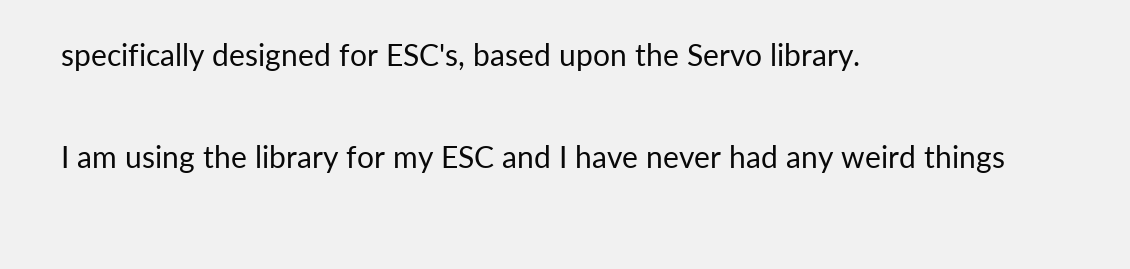specifically designed for ESC's, based upon the Servo library.

I am using the library for my ESC and I have never had any weird things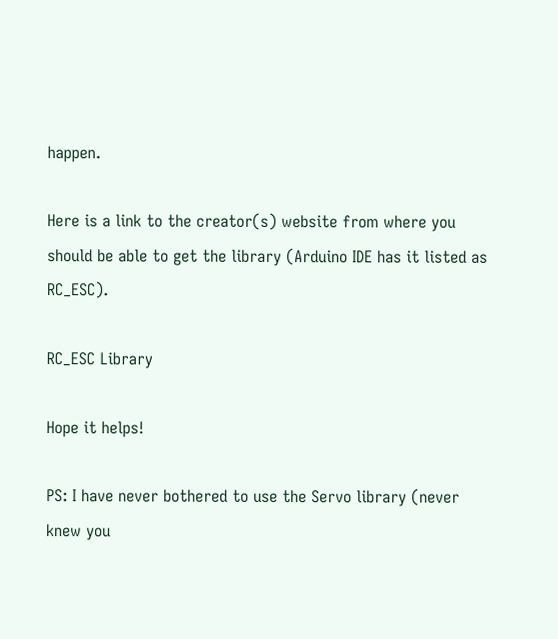happen.

Here is a link to the creator(s) website from where you should be able to get the library (Arduino IDE has it listed as RC_ESC).

RC_ESC Library

Hope it helps!

PS: I have never bothered to use the Servo library (never knew you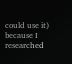could use it) because I researched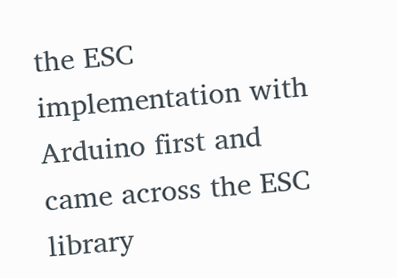the ESC implementation with Arduino first and came across the ESC library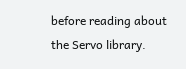before reading about the Servo library.